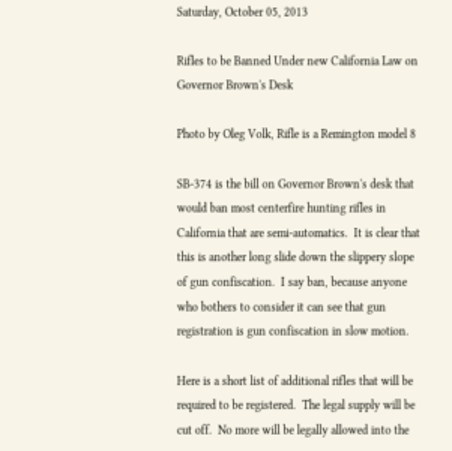Saturday, October 05, 2013

Rifles to be Banned Under new California Law on Governor Brown's Desk

Photo by Oleg Volk, Rifle is a Remington model 8

SB-374 is the bill on Governor Brown's desk that would ban most centerfire hunting rifles in California that are semi-automatics.  It is clear that this is another long slide down the slippery slope of gun confiscation.  I say ban, because anyone who bothers to consider it can see that gun registration is gun confiscation in slow motion.

Here is a short list of additional rifles that will be required to be registered.  The legal supply will be cut off.  No more will be legally allowed into the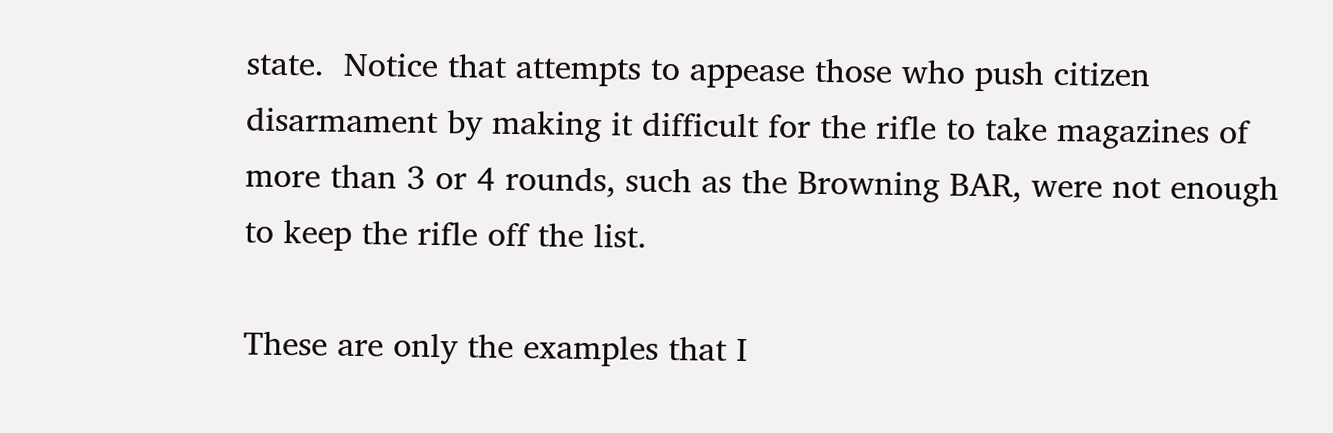state.  Notice that attempts to appease those who push citizen disarmament by making it difficult for the rifle to take magazines of more than 3 or 4 rounds, such as the Browning BAR, were not enough to keep the rifle off the list.

These are only the examples that I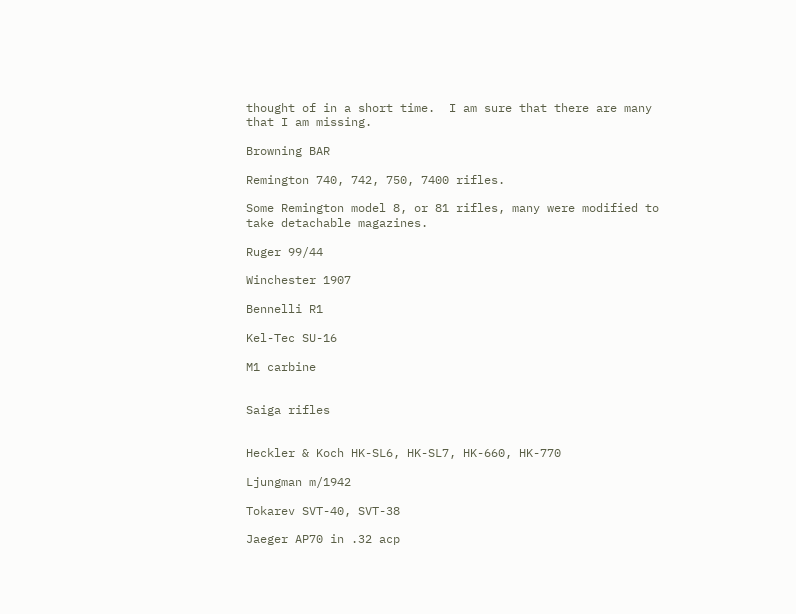thought of in a short time.  I am sure that there are many that I am missing.

Browning BAR

Remington 740, 742, 750, 7400 rifles.

Some Remington model 8, or 81 rifles, many were modified to take detachable magazines.

Ruger 99/44

Winchester 1907

Bennelli R1

Kel-Tec SU-16

M1 carbine


Saiga rifles


Heckler & Koch HK-SL6, HK-SL7, HK-660, HK-770

Ljungman m/1942

Tokarev SVT-40, SVT-38

Jaeger AP70 in .32 acp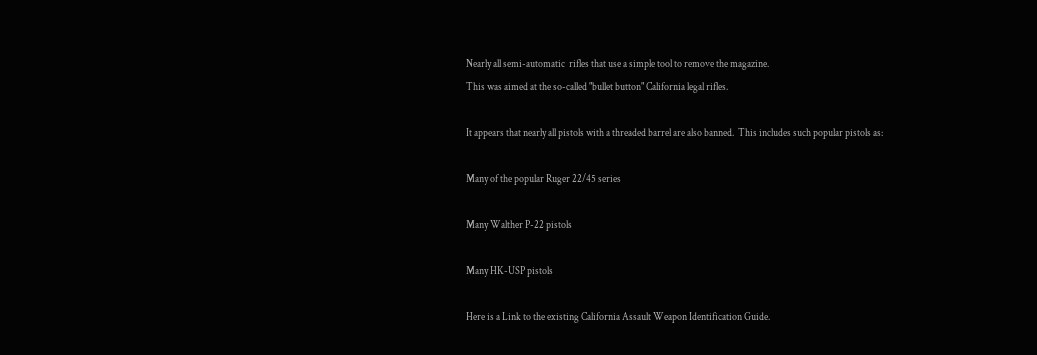Nearly all semi-automatic  rifles that use a simple tool to remove the magazine.
This was aimed at the so-called "bullet button" California legal rifles.

It appears that nearly all pistols with a threaded barrel are also banned.  This includes such popular pistols as:

Many of the popular Ruger 22/45 series

Many Walther P-22 pistols

Many HK-USP pistols

Here is a Link to the existing California Assault Weapon Identification Guide.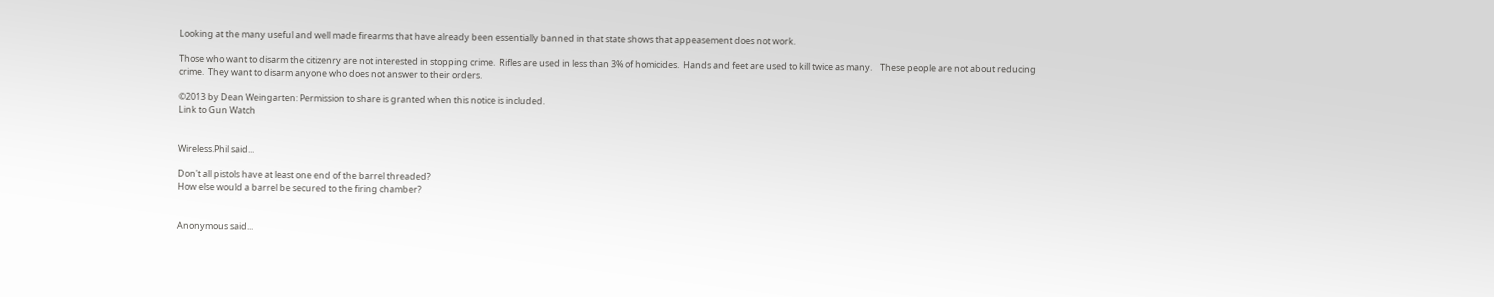Looking at the many useful and well made firearms that have already been essentially banned in that state shows that appeasement does not work.

Those who want to disarm the citizenry are not interested in stopping crime.  Rifles are used in less than 3% of homicides.  Hands and feet are used to kill twice as many.    These people are not about reducing crime.  They want to disarm anyone who does not answer to their orders.

©2013 by Dean Weingarten: Permission to share is granted when this notice is included.
Link to Gun Watch


Wireless.Phil said...

Don't all pistols have at least one end of the barrel threaded?
How else would a barrel be secured to the firing chamber?


Anonymous said...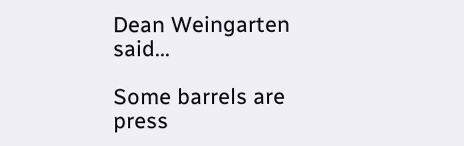Dean Weingarten said...

Some barrels are press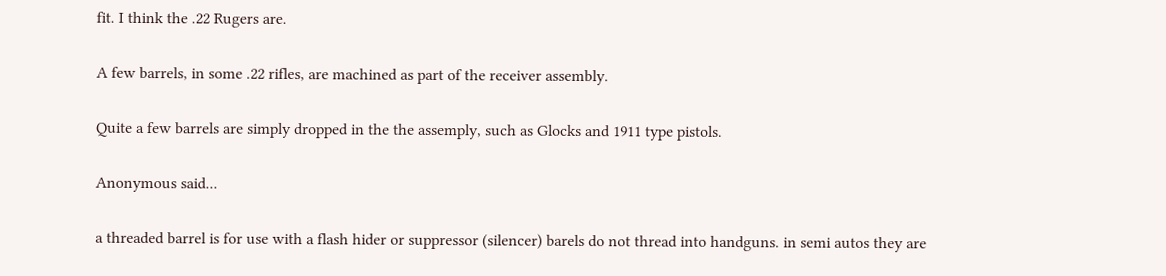fit. I think the .22 Rugers are.

A few barrels, in some .22 rifles, are machined as part of the receiver assembly.

Quite a few barrels are simply dropped in the the assemply, such as Glocks and 1911 type pistols.

Anonymous said...

a threaded barrel is for use with a flash hider or suppressor (silencer) barels do not thread into handguns. in semi autos they are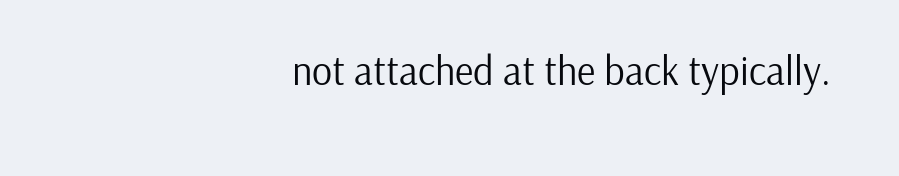not attached at the back typically.